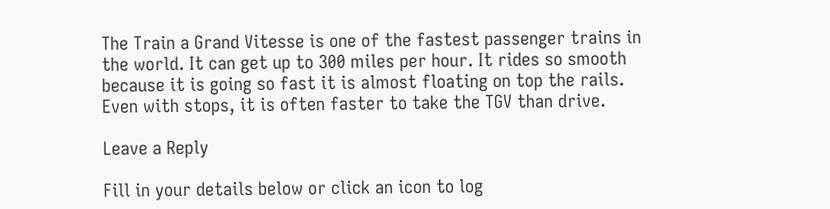The Train a Grand Vitesse is one of the fastest passenger trains in the world. It can get up to 300 miles per hour. It rides so smooth because it is going so fast it is almost floating on top the rails. Even with stops, it is often faster to take the TGV than drive.

Leave a Reply

Fill in your details below or click an icon to log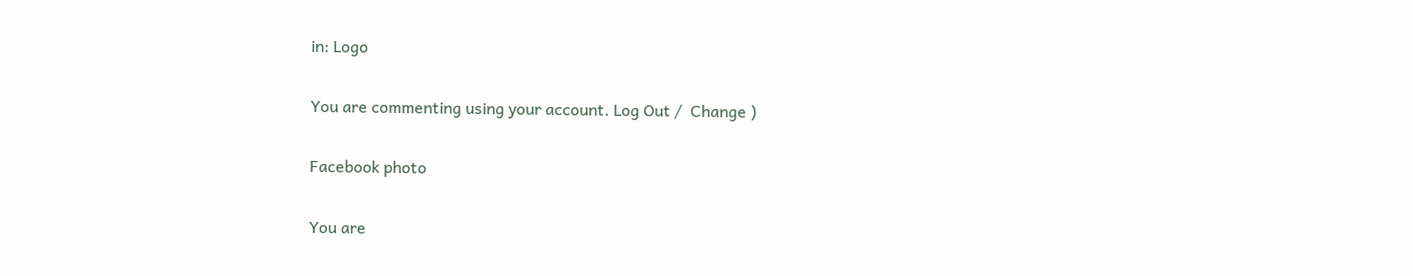in: Logo

You are commenting using your account. Log Out /  Change )

Facebook photo

You are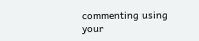commenting using your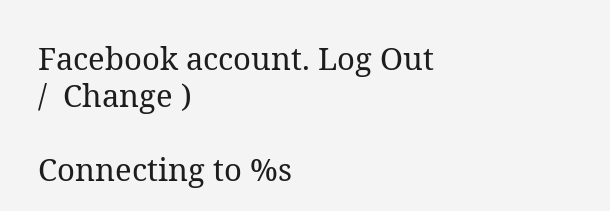Facebook account. Log Out /  Change )

Connecting to %s